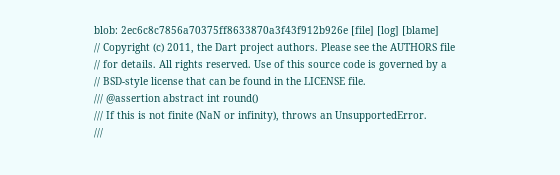blob: 2ec6c8c7856a70375ff8633870a3f43f912b926e [file] [log] [blame]
// Copyright (c) 2011, the Dart project authors. Please see the AUTHORS file
// for details. All rights reserved. Use of this source code is governed by a
// BSD-style license that can be found in the LICENSE file.
/// @assertion abstract int round()
/// If this is not finite (NaN or infinity), throws an UnsupportedError.
///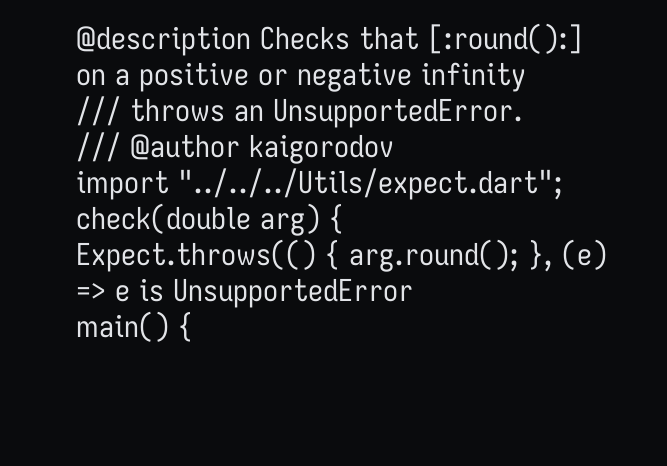@description Checks that [:round():] on a positive or negative infinity
/// throws an UnsupportedError.
/// @author kaigorodov
import "../../../Utils/expect.dart";
check(double arg) {
Expect.throws(() { arg.round(); }, (e) => e is UnsupportedError
main() {